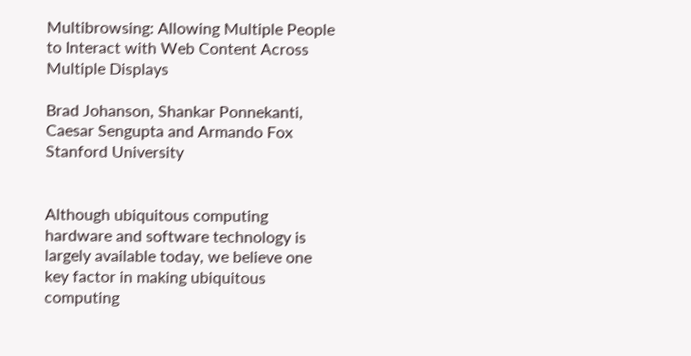Multibrowsing: Allowing Multiple People to Interact with Web Content Across Multiple Displays

Brad Johanson, Shankar Ponnekanti, Caesar Sengupta and Armando Fox
Stanford University


Although ubiquitous computing hardware and software technology is largely available today, we believe one key factor in making ubiquitous computing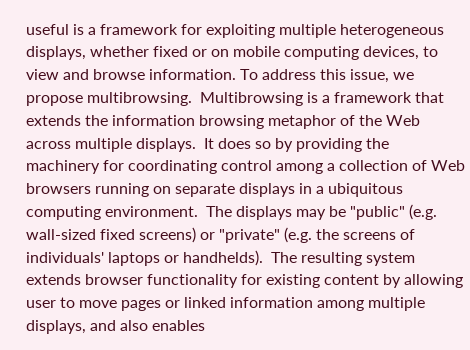useful is a framework for exploiting multiple heterogeneous displays, whether fixed or on mobile computing devices, to view and browse information. To address this issue, we propose multibrowsing.  Multibrowsing is a framework that extends the information browsing metaphor of the Web across multiple displays.  It does so by providing the machinery for coordinating control among a collection of Web browsers running on separate displays in a ubiquitous computing environment.  The displays may be "public" (e.g. wall-sized fixed screens) or "private" (e.g. the screens of individuals' laptops or handhelds).  The resulting system extends browser functionality for existing content by allowing user to move pages or linked information among multiple displays, and also enables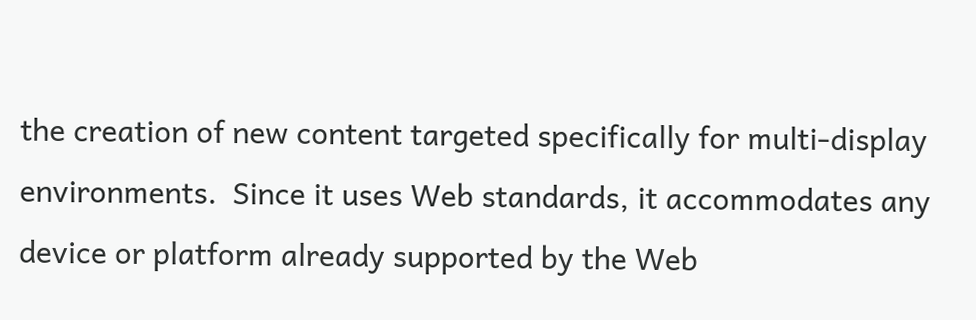the creation of new content targeted specifically for multi-display environments.  Since it uses Web standards, it accommodates any device or platform already supported by the Web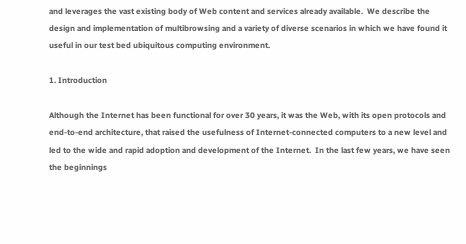and leverages the vast existing body of Web content and services already available.  We describe the design and implementation of multibrowsing and a variety of diverse scenarios in which we have found it useful in our test bed ubiquitous computing environment.

1. Introduction

Although the Internet has been functional for over 30 years, it was the Web, with its open protocols and end-to-end architecture, that raised the usefulness of Internet-connected computers to a new level and led to the wide and rapid adoption and development of the Internet.  In the last few years, we have seen the beginnings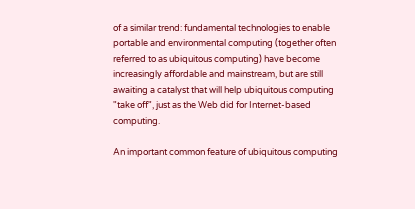of a similar trend: fundamental technologies to enable portable and environmental computing (together often referred to as ubiquitous computing) have become increasingly affordable and mainstream, but are still awaiting a catalyst that will help ubiquitous computing "take off", just as the Web did for Internet-based computing.

An important common feature of ubiquitous computing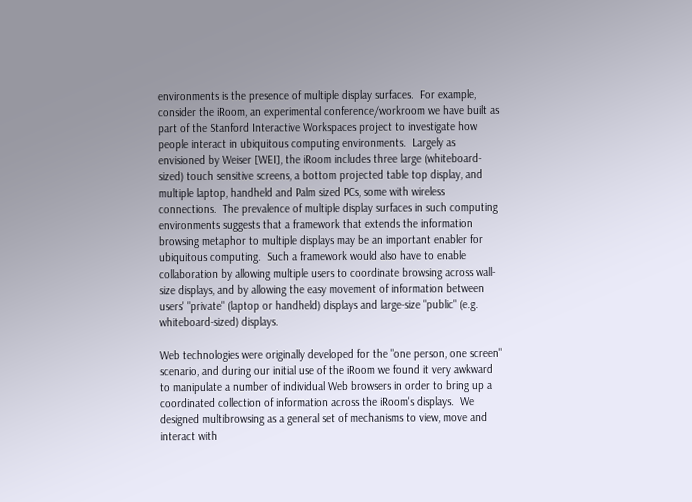environments is the presence of multiple display surfaces.  For example, consider the iRoom, an experimental conference/workroom we have built as part of the Stanford Interactive Workspaces project to investigate how people interact in ubiquitous computing environments.  Largely as envisioned by Weiser [WEI], the iRoom includes three large (whiteboard-sized) touch sensitive screens, a bottom projected table top display, and multiple laptop, handheld and Palm sized PCs, some with wireless connections.  The prevalence of multiple display surfaces in such computing environments suggests that a framework that extends the information browsing metaphor to multiple displays may be an important enabler for ubiquitous computing.  Such a framework would also have to enable collaboration by allowing multiple users to coordinate browsing across wall-size displays, and by allowing the easy movement of information between users' "private" (laptop or handheld) displays and large-size "public" (e.g. whiteboard-sized) displays.

Web technologies were originally developed for the "one person, one screen" scenario, and during our initial use of the iRoom we found it very awkward to manipulate a number of individual Web browsers in order to bring up a coordinated collection of information across the iRoom's displays.  We designed multibrowsing as a general set of mechanisms to view, move and interact with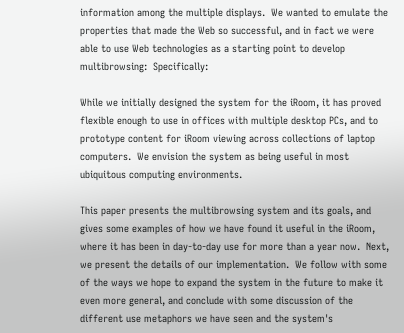information among the multiple displays.  We wanted to emulate the properties that made the Web so successful, and in fact we were able to use Web technologies as a starting point to develop multibrowsing:  Specifically:

While we initially designed the system for the iRoom, it has proved flexible enough to use in offices with multiple desktop PCs, and to prototype content for iRoom viewing across collections of laptop computers.  We envision the system as being useful in most ubiquitous computing environments.

This paper presents the multibrowsing system and its goals, and gives some examples of how we have found it useful in the iRoom, where it has been in day-to-day use for more than a year now.  Next, we present the details of our implementation.  We follow with some of the ways we hope to expand the system in the future to make it even more general, and conclude with some discussion of the different use metaphors we have seen and the system's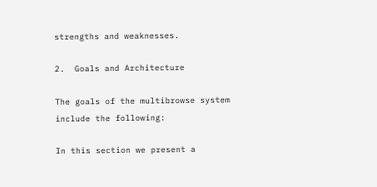strengths and weaknesses.

2.  Goals and Architecture

The goals of the multibrowse system include the following:

In this section we present a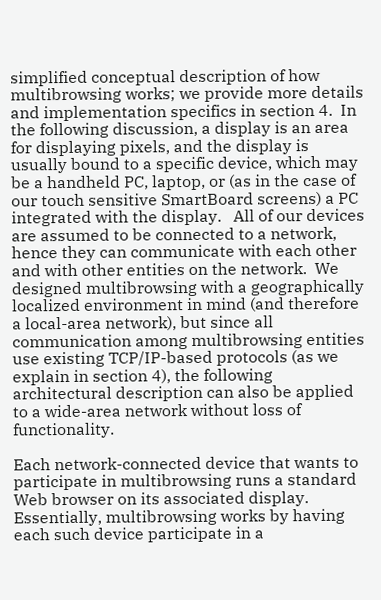simplified conceptual description of how multibrowsing works; we provide more details and implementation specifics in section 4.  In the following discussion, a display is an area for displaying pixels, and the display is usually bound to a specific device, which may be a handheld PC, laptop, or (as in the case of our touch sensitive SmartBoard screens) a PC integrated with the display.   All of our devices are assumed to be connected to a network, hence they can communicate with each other and with other entities on the network.  We designed multibrowsing with a geographically localized environment in mind (and therefore a local-area network), but since all communication among multibrowsing entities use existing TCP/IP-based protocols (as we explain in section 4), the following architectural description can also be applied to a wide-area network without loss of functionality.

Each network-connected device that wants to participate in multibrowsing runs a standard Web browser on its associated display.  Essentially, multibrowsing works by having each such device participate in a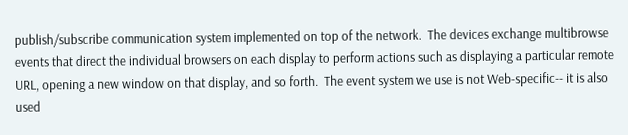publish/subscribe communication system implemented on top of the network.  The devices exchange multibrowse events that direct the individual browsers on each display to perform actions such as displaying a particular remote URL, opening a new window on that display, and so forth.  The event system we use is not Web-specific-- it is also used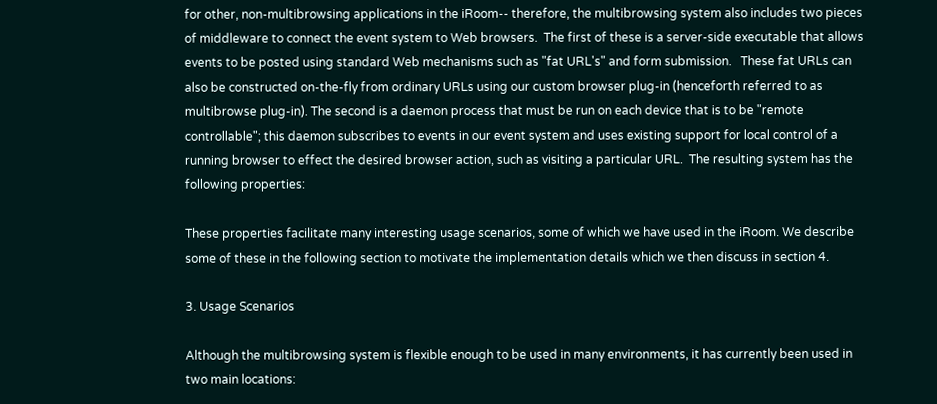for other, non-multibrowsing applications in the iRoom-- therefore, the multibrowsing system also includes two pieces of middleware to connect the event system to Web browsers.  The first of these is a server-side executable that allows events to be posted using standard Web mechanisms such as "fat URL's" and form submission.   These fat URLs can also be constructed on-the-fly from ordinary URLs using our custom browser plug-in (henceforth referred to as multibrowse plug-in). The second is a daemon process that must be run on each device that is to be "remote controllable"; this daemon subscribes to events in our event system and uses existing support for local control of a running browser to effect the desired browser action, such as visiting a particular URL.  The resulting system has the following properties:

These properties facilitate many interesting usage scenarios, some of which we have used in the iRoom. We describe some of these in the following section to motivate the implementation details which we then discuss in section 4.

3. Usage Scenarios

Although the multibrowsing system is flexible enough to be used in many environments, it has currently been used in two main locations: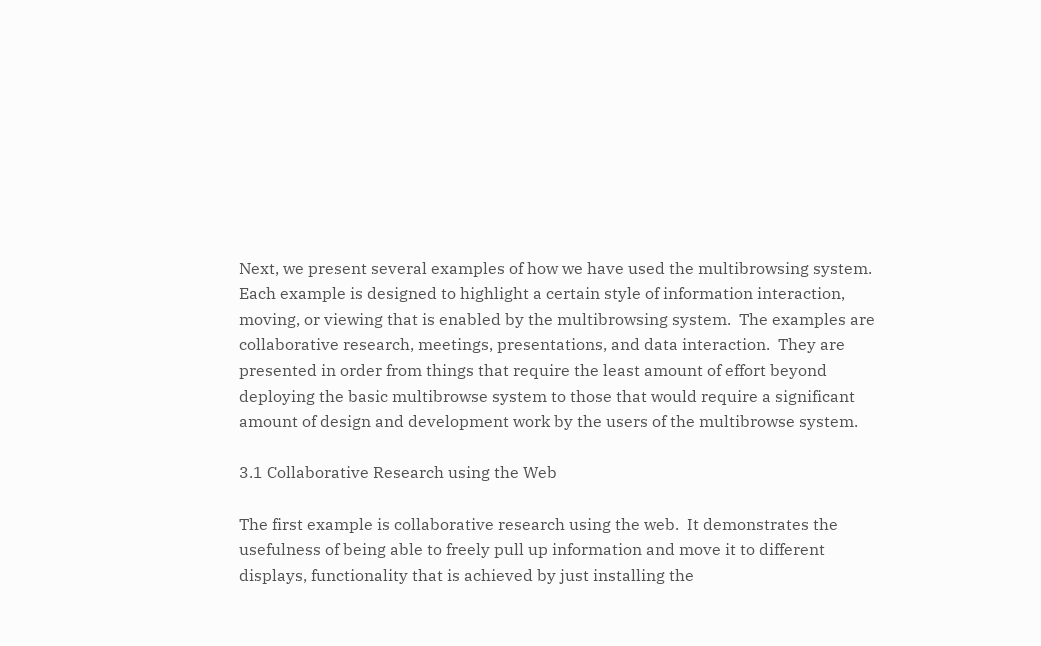Next, we present several examples of how we have used the multibrowsing system.  Each example is designed to highlight a certain style of information interaction, moving, or viewing that is enabled by the multibrowsing system.  The examples are collaborative research, meetings, presentations, and data interaction.  They are presented in order from things that require the least amount of effort beyond deploying the basic multibrowse system to those that would require a significant amount of design and development work by the users of the multibrowse system.

3.1 Collaborative Research using the Web

The first example is collaborative research using the web.  It demonstrates the usefulness of being able to freely pull up information and move it to different displays, functionality that is achieved by just installing the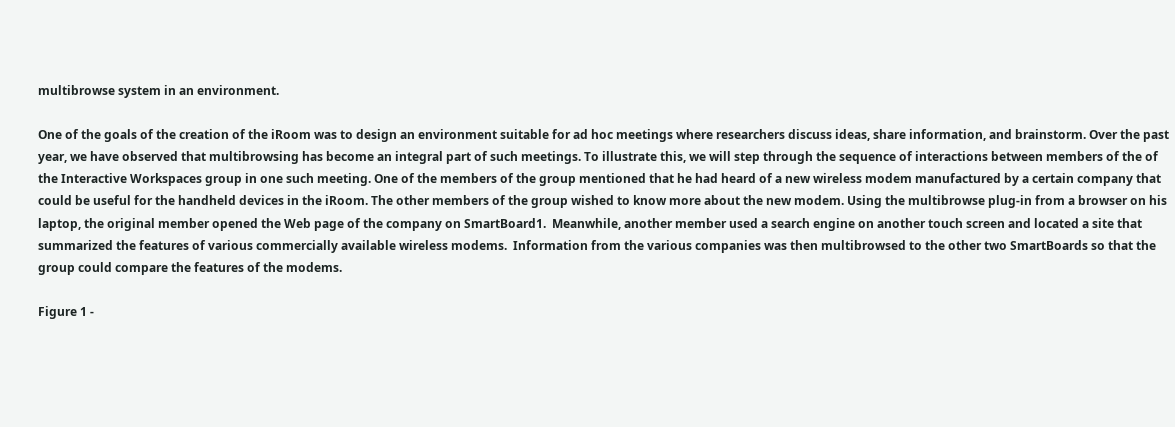multibrowse system in an environment.

One of the goals of the creation of the iRoom was to design an environment suitable for ad hoc meetings where researchers discuss ideas, share information, and brainstorm. Over the past year, we have observed that multibrowsing has become an integral part of such meetings. To illustrate this, we will step through the sequence of interactions between members of the of the Interactive Workspaces group in one such meeting. One of the members of the group mentioned that he had heard of a new wireless modem manufactured by a certain company that could be useful for the handheld devices in the iRoom. The other members of the group wished to know more about the new modem. Using the multibrowse plug-in from a browser on his laptop, the original member opened the Web page of the company on SmartBoard1.  Meanwhile, another member used a search engine on another touch screen and located a site that summarized the features of various commercially available wireless modems.  Information from the various companies was then multibrowsed to the other two SmartBoards so that the group could compare the features of the modems.

Figure 1 -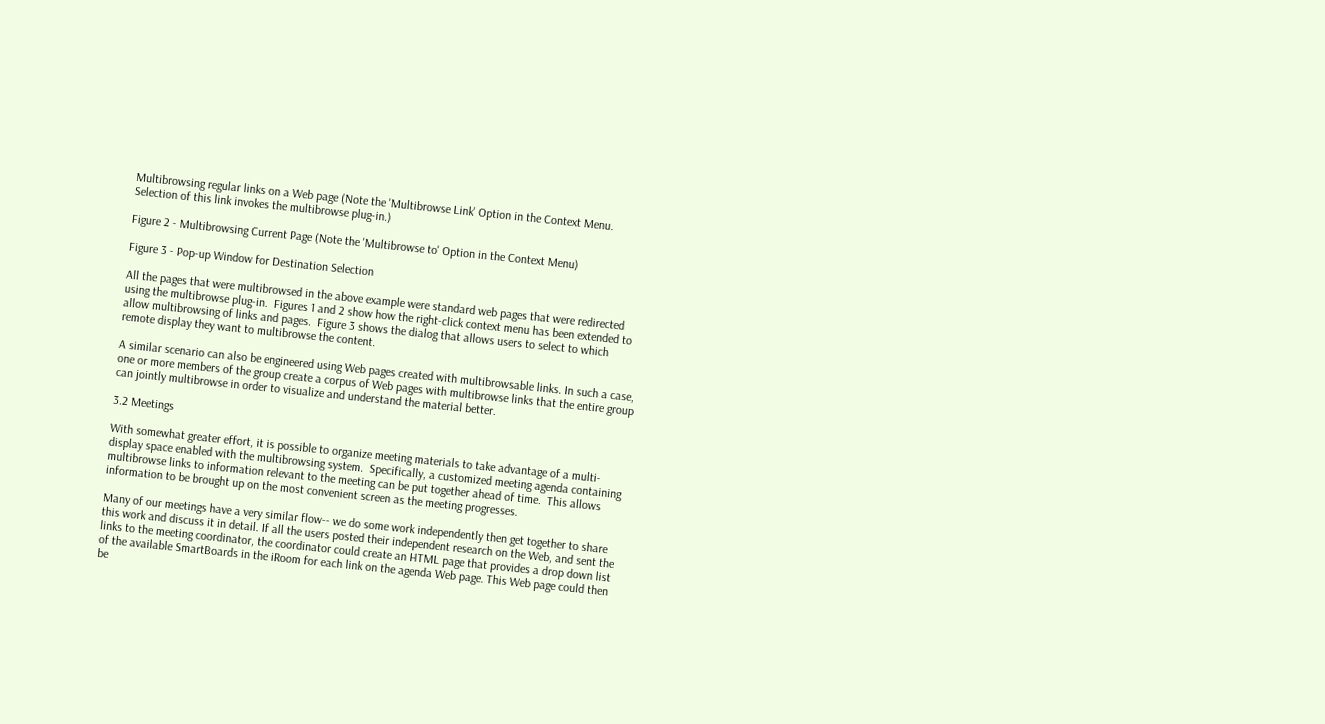Multibrowsing regular links on a Web page (Note the 'Multibrowse Link' Option in the Context Menu. Selection of this link invokes the multibrowse plug-in.)

Figure 2 - Multibrowsing Current Page (Note the 'Multibrowse to' Option in the Context Menu)

Figure 3 - Pop-up Window for Destination Selection

All the pages that were multibrowsed in the above example were standard web pages that were redirected using the multibrowse plug-in.  Figures 1 and 2 show how the right-click context menu has been extended to allow multibrowsing of links and pages.  Figure 3 shows the dialog that allows users to select to which remote display they want to multibrowse the content.

A similar scenario can also be engineered using Web pages created with multibrowsable links. In such a case, one or more members of the group create a corpus of Web pages with multibrowse links that the entire group can jointly multibrowse in order to visualize and understand the material better.

3.2 Meetings

With somewhat greater effort, it is possible to organize meeting materials to take advantage of a multi-display space enabled with the multibrowsing system.  Specifically, a customized meeting agenda containing multibrowse links to information relevant to the meeting can be put together ahead of time.  This allows information to be brought up on the most convenient screen as the meeting progresses.

Many of our meetings have a very similar flow-- we do some work independently then get together to share this work and discuss it in detail. If all the users posted their independent research on the Web, and sent the links to the meeting coordinator, the coordinator could create an HTML page that provides a drop down list of the available SmartBoards in the iRoom for each link on the agenda Web page. This Web page could then be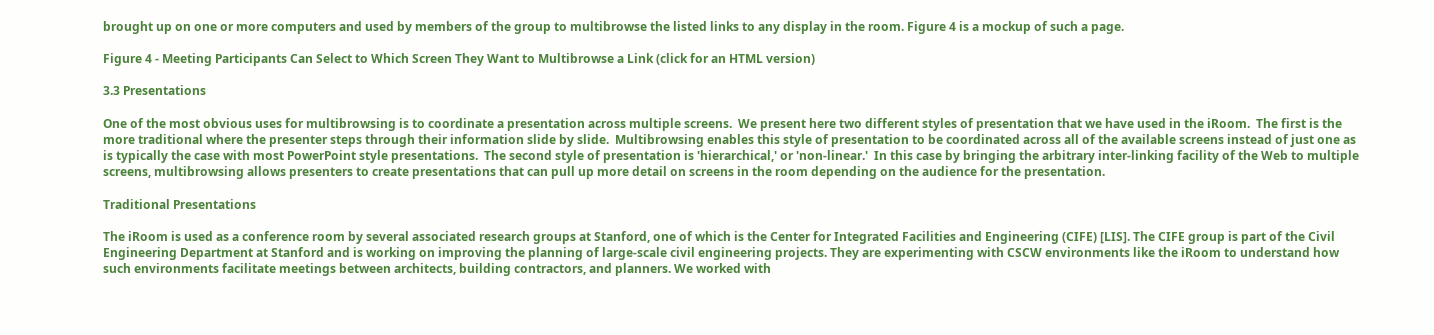brought up on one or more computers and used by members of the group to multibrowse the listed links to any display in the room. Figure 4 is a mockup of such a page.

Figure 4 - Meeting Participants Can Select to Which Screen They Want to Multibrowse a Link (click for an HTML version)

3.3 Presentations

One of the most obvious uses for multibrowsing is to coordinate a presentation across multiple screens.  We present here two different styles of presentation that we have used in the iRoom.  The first is the more traditional where the presenter steps through their information slide by slide.  Multibrowsing enables this style of presentation to be coordinated across all of the available screens instead of just one as is typically the case with most PowerPoint style presentations.  The second style of presentation is 'hierarchical,' or 'non-linear.'  In this case by bringing the arbitrary inter-linking facility of the Web to multiple screens, multibrowsing allows presenters to create presentations that can pull up more detail on screens in the room depending on the audience for the presentation.

Traditional Presentations

The iRoom is used as a conference room by several associated research groups at Stanford, one of which is the Center for Integrated Facilities and Engineering (CIFE) [LIS]. The CIFE group is part of the Civil Engineering Department at Stanford and is working on improving the planning of large-scale civil engineering projects. They are experimenting with CSCW environments like the iRoom to understand how such environments facilitate meetings between architects, building contractors, and planners. We worked with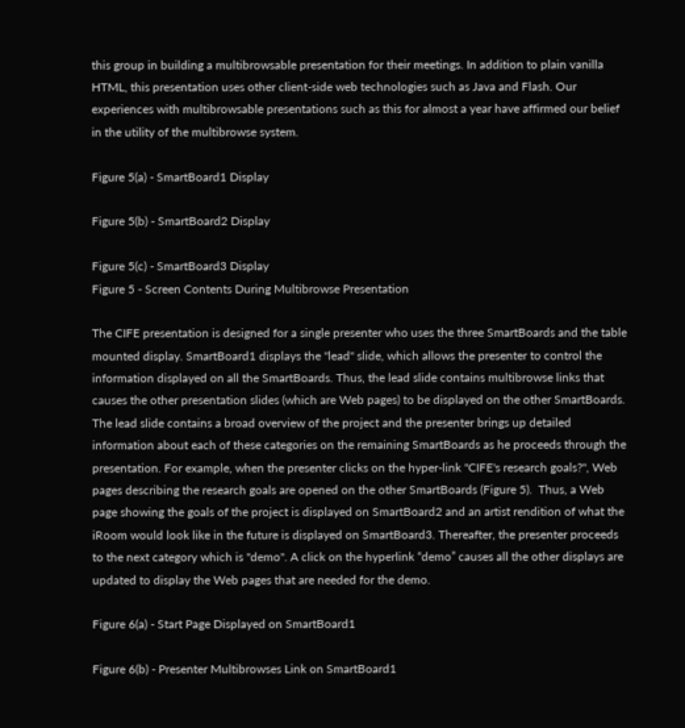this group in building a multibrowsable presentation for their meetings. In addition to plain vanilla HTML, this presentation uses other client-side web technologies such as Java and Flash. Our experiences with multibrowsable presentations such as this for almost a year have affirmed our belief in the utility of the multibrowse system.

Figure 5(a) - SmartBoard1 Display

Figure 5(b) - SmartBoard2 Display

Figure 5(c) - SmartBoard3 Display
Figure 5 - Screen Contents During Multibrowse Presentation

The CIFE presentation is designed for a single presenter who uses the three SmartBoards and the table mounted display. SmartBoard1 displays the "lead" slide, which allows the presenter to control the information displayed on all the SmartBoards. Thus, the lead slide contains multibrowse links that causes the other presentation slides (which are Web pages) to be displayed on the other SmartBoards. The lead slide contains a broad overview of the project and the presenter brings up detailed information about each of these categories on the remaining SmartBoards as he proceeds through the presentation. For example, when the presenter clicks on the hyper-link "CIFE's research goals?", Web pages describing the research goals are opened on the other SmartBoards (Figure 5).  Thus, a Web page showing the goals of the project is displayed on SmartBoard2 and an artist rendition of what the iRoom would look like in the future is displayed on SmartBoard3. Thereafter, the presenter proceeds to the next category which is "demo". A click on the hyperlink “demo” causes all the other displays are updated to display the Web pages that are needed for the demo.

Figure 6(a) - Start Page Displayed on SmartBoard1

Figure 6(b) - Presenter Multibrowses Link on SmartBoard1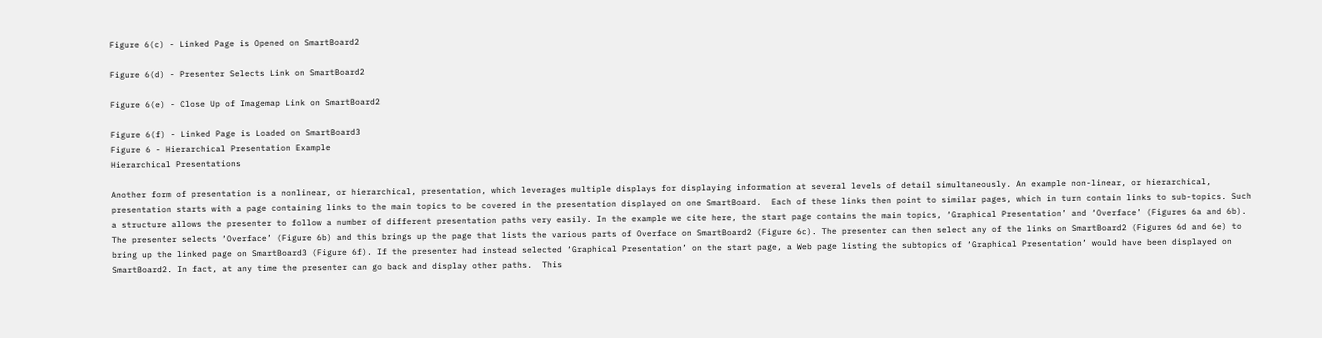Figure 6(c) - Linked Page is Opened on SmartBoard2

Figure 6(d) - Presenter Selects Link on SmartBoard2

Figure 6(e) - Close Up of Imagemap Link on SmartBoard2

Figure 6(f) - Linked Page is Loaded on SmartBoard3
Figure 6 - Hierarchical Presentation Example
Hierarchical Presentations

Another form of presentation is a nonlinear, or hierarchical, presentation, which leverages multiple displays for displaying information at several levels of detail simultaneously. An example non-linear, or hierarchical, presentation starts with a page containing links to the main topics to be covered in the presentation displayed on one SmartBoard.  Each of these links then point to similar pages, which in turn contain links to sub-topics. Such a structure allows the presenter to follow a number of different presentation paths very easily. In the example we cite here, the start page contains the main topics, ‘Graphical Presentation’ and ‘Overface’ (Figures 6a and 6b). The presenter selects ‘Overface’ (Figure 6b) and this brings up the page that lists the various parts of Overface on SmartBoard2 (Figure 6c). The presenter can then select any of the links on SmartBoard2 (Figures 6d and 6e) to bring up the linked page on SmartBoard3 (Figure 6f). If the presenter had instead selected ‘Graphical Presentation’ on the start page, a Web page listing the subtopics of ‘Graphical Presentation’ would have been displayed on SmartBoard2. In fact, at any time the presenter can go back and display other paths.  This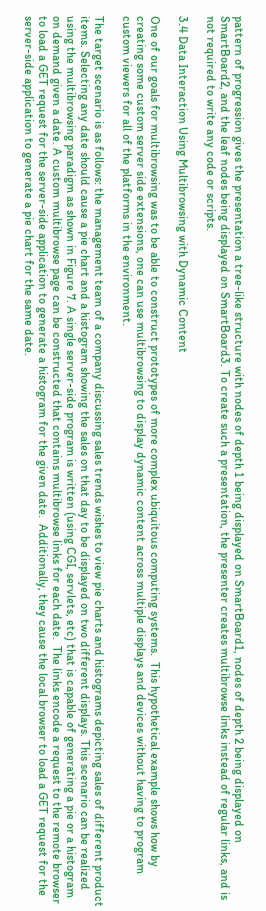pattern of progression gives the presentation a tree-like structure with nodes of depth 1 being displayed on SmartBoard1, nodes of depth 2 being displayed on SmartBoard2, and the leaf nodes being displayed on SmartBoard3. To create such a presentation, the presenter creates multibrowse links instead of regular links, and is not required to write any code or scripts.

3.4 Data Interaction Using Multibrowsing with Dynamic Content

One of our goals for multibrowsing was to be able to construct prototypes of more complex ubiquitous computing systems.  This hypothetical example shows how by creating some custom server side extensions, one can use multibrowsing to display dynamic content across multiple displays and devices without having to program custom viewers for all of the platforms in the environment.

The target scenario is as follows: the management team of a company discussing sales trends wishes to view pie charts and histograms depicting sales of different product items. Selecting any date should cause a pie chart and a histogram showing the sales on that day to be displayed on two different displays. This scenario can be realized using the multibrowsing paradigm as shown in Figure 7. A single server-side program is written (using CGI, servlets, etc) that is capable of generating a pie or a histogram on demand given a date. A custom multibrowse page can be constructed that contains multibrowse links for each date.  The links encode a request to the remote browser to load a GET request for the server-side application to generate a histogram for the given date.  Additionally, they cause the local browser to load a GET request for the server-side application to generate a pie chart for the same date.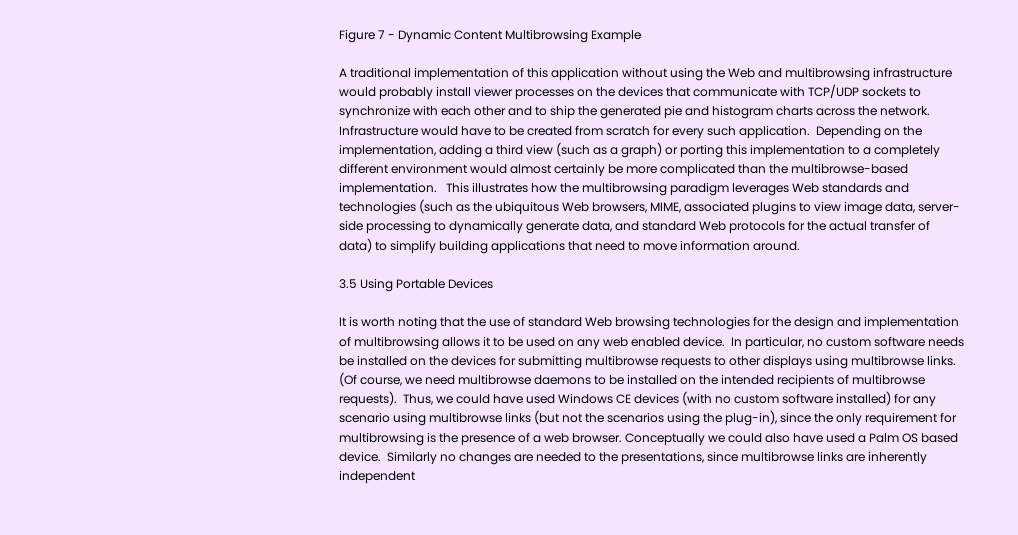Figure 7 - Dynamic Content Multibrowsing Example

A traditional implementation of this application without using the Web and multibrowsing infrastructure would probably install viewer processes on the devices that communicate with TCP/UDP sockets to synchronize with each other and to ship the generated pie and histogram charts across the network.  Infrastructure would have to be created from scratch for every such application.  Depending on the implementation, adding a third view (such as a graph) or porting this implementation to a completely different environment would almost certainly be more complicated than the multibrowse-based implementation.   This illustrates how the multibrowsing paradigm leverages Web standards and technologies (such as the ubiquitous Web browsers, MIME, associated plugins to view image data, server-side processing to dynamically generate data, and standard Web protocols for the actual transfer of data) to simplify building applications that need to move information around.

3.5 Using Portable Devices

It is worth noting that the use of standard Web browsing technologies for the design and implementation of multibrowsing allows it to be used on any web enabled device.  In particular, no custom software needs be installed on the devices for submitting multibrowse requests to other displays using multibrowse links. (Of course, we need multibrowse daemons to be installed on the intended recipients of multibrowse requests).  Thus, we could have used Windows CE devices (with no custom software installed) for any scenario using multibrowse links (but not the scenarios using the plug-in), since the only requirement for multibrowsing is the presence of a web browser. Conceptually we could also have used a Palm OS based device.  Similarly no changes are needed to the presentations, since multibrowse links are inherently independent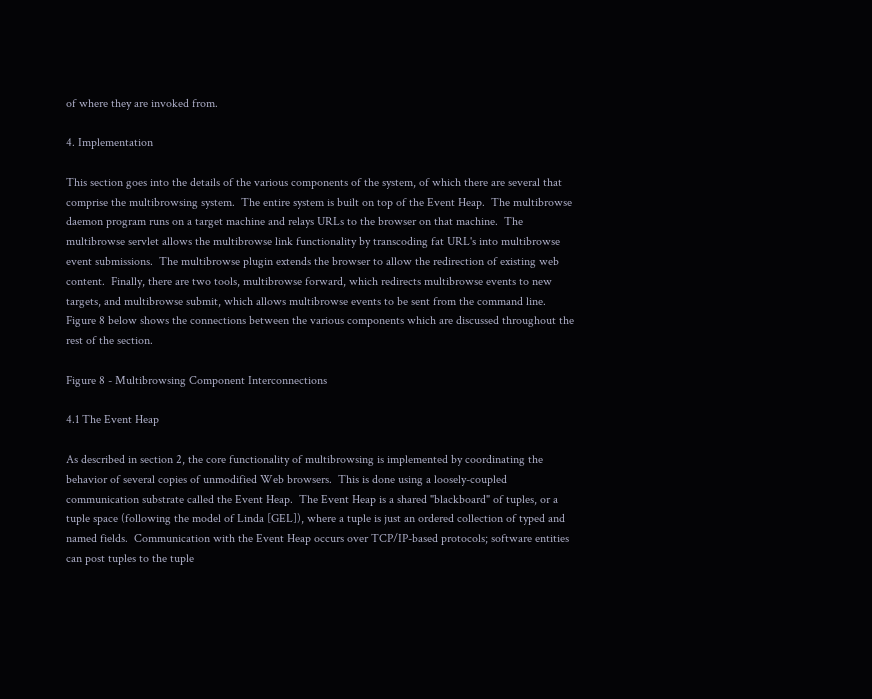of where they are invoked from.

4. Implementation

This section goes into the details of the various components of the system, of which there are several that comprise the multibrowsing system.  The entire system is built on top of the Event Heap.  The multibrowse daemon program runs on a target machine and relays URLs to the browser on that machine.  The multibrowse servlet allows the multibrowse link functionality by transcoding fat URL's into multibrowse event submissions.  The multibrowse plugin extends the browser to allow the redirection of existing web content.  Finally, there are two tools, multibrowse forward, which redirects multibrowse events to new targets, and multibrowse submit, which allows multibrowse events to be sent from the command line.  Figure 8 below shows the connections between the various components which are discussed throughout the rest of the section.

Figure 8 - Multibrowsing Component Interconnections

4.1 The Event Heap

As described in section 2, the core functionality of multibrowsing is implemented by coordinating the behavior of several copies of unmodified Web browsers.  This is done using a loosely-coupled communication substrate called the Event Heap.  The Event Heap is a shared "blackboard" of tuples, or a tuple space (following the model of Linda [GEL]), where a tuple is just an ordered collection of typed and named fields.  Communication with the Event Heap occurs over TCP/IP-based protocols; software entities can post tuples to the tuple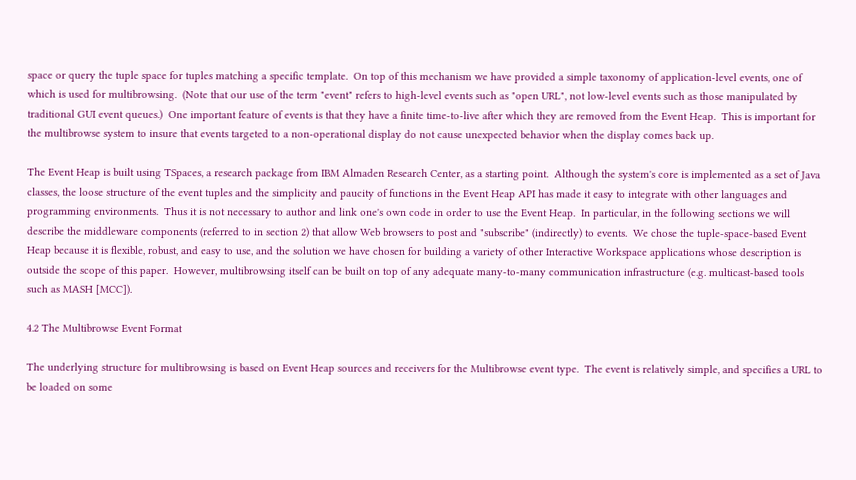space or query the tuple space for tuples matching a specific template.  On top of this mechanism we have provided a simple taxonomy of application-level events, one of which is used for multibrowsing.  (Note that our use of the term "event" refers to high-level events such as "open URL", not low-level events such as those manipulated by traditional GUI event queues.)  One important feature of events is that they have a finite time-to-live after which they are removed from the Event Heap.  This is important for the multibrowse system to insure that events targeted to a non-operational display do not cause unexpected behavior when the display comes back up.

The Event Heap is built using TSpaces, a research package from IBM Almaden Research Center, as a starting point.  Although the system's core is implemented as a set of Java classes, the loose structure of the event tuples and the simplicity and paucity of functions in the Event Heap API has made it easy to integrate with other languages and programming environments.  Thus it is not necessary to author and link one's own code in order to use the Event Heap.  In particular, in the following sections we will describe the middleware components (referred to in section 2) that allow Web browsers to post and "subscribe" (indirectly) to events.  We chose the tuple-space-based Event Heap because it is flexible, robust, and easy to use, and the solution we have chosen for building a variety of other Interactive Workspace applications whose description is outside the scope of this paper.  However, multibrowsing itself can be built on top of any adequate many-to-many communication infrastructure (e.g. multicast-based tools such as MASH [MCC]).

4.2 The Multibrowse Event Format

The underlying structure for multibrowsing is based on Event Heap sources and receivers for the Multibrowse event type.  The event is relatively simple, and specifies a URL to be loaded on some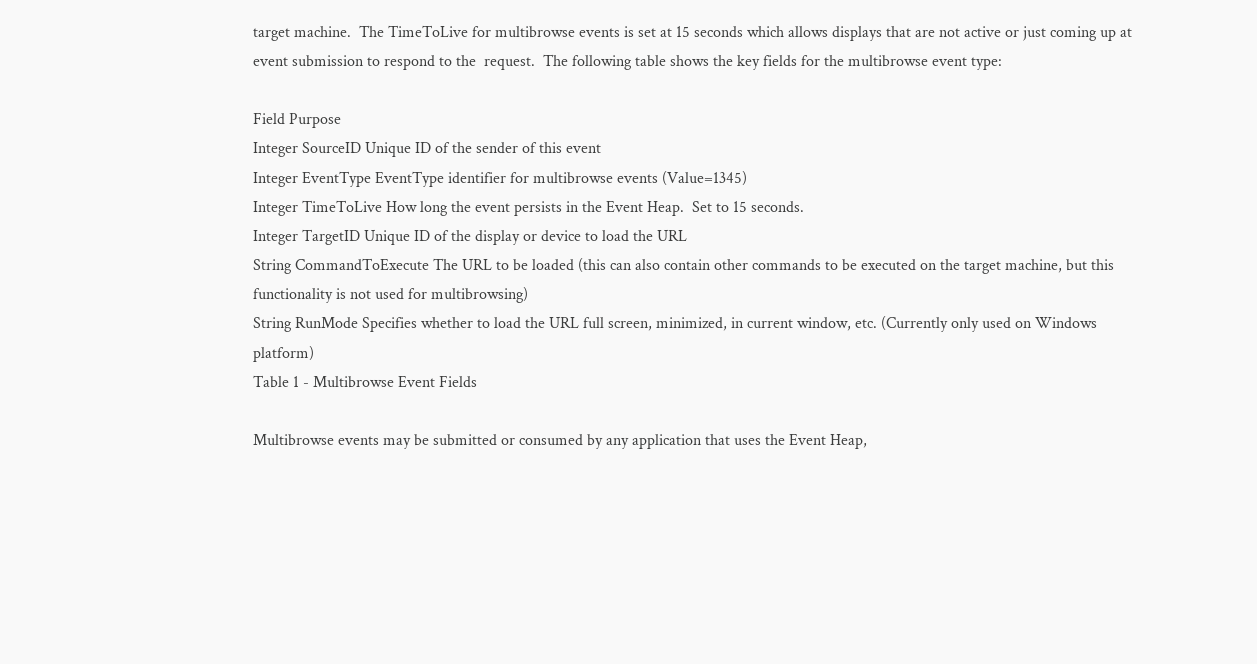target machine.  The TimeToLive for multibrowse events is set at 15 seconds which allows displays that are not active or just coming up at event submission to respond to the  request.  The following table shows the key fields for the multibrowse event type:

Field Purpose
Integer SourceID Unique ID of the sender of this event
Integer EventType EventType identifier for multibrowse events (Value=1345)
Integer TimeToLive How long the event persists in the Event Heap.  Set to 15 seconds.
Integer TargetID Unique ID of the display or device to load the URL
String CommandToExecute The URL to be loaded (this can also contain other commands to be executed on the target machine, but this functionality is not used for multibrowsing)
String RunMode Specifies whether to load the URL full screen, minimized, in current window, etc. (Currently only used on Windows platform)
Table 1 - Multibrowse Event Fields

Multibrowse events may be submitted or consumed by any application that uses the Event Heap,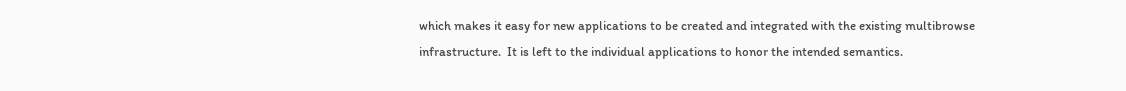which makes it easy for new applications to be created and integrated with the existing multibrowse infrastructure.  It is left to the individual applications to honor the intended semantics.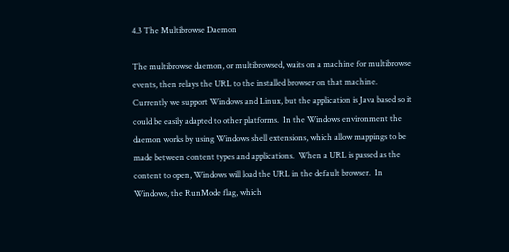4.3 The Multibrowse Daemon

The multibrowse daemon, or multibrowsed, waits on a machine for multibrowse events, then relays the URL to the installed browser on that machine.  Currently we support Windows and Linux, but the application is Java based so it could be easily adapted to other platforms.  In the Windows environment the daemon works by using Windows shell extensions, which allow mappings to be made between content types and applications.  When a URL is passed as the content to open, Windows will load the URL in the default browser.  In Windows, the RunMode flag, which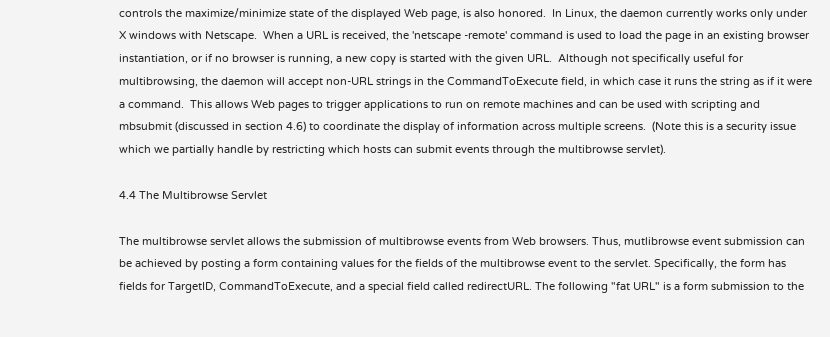controls the maximize/minimize state of the displayed Web page, is also honored.  In Linux, the daemon currently works only under X windows with Netscape.  When a URL is received, the 'netscape -remote' command is used to load the page in an existing browser instantiation, or if no browser is running, a new copy is started with the given URL.  Although not specifically useful for multibrowsing, the daemon will accept non-URL strings in the CommandToExecute field, in which case it runs the string as if it were a command.  This allows Web pages to trigger applications to run on remote machines and can be used with scripting and mbsubmit (discussed in section 4.6) to coordinate the display of information across multiple screens.  (Note this is a security issue which we partially handle by restricting which hosts can submit events through the multibrowse servlet).

4.4 The Multibrowse Servlet

The multibrowse servlet allows the submission of multibrowse events from Web browsers. Thus, mutlibrowse event submission can be achieved by posting a form containing values for the fields of the multibrowse event to the servlet. Specifically, the form has fields for TargetID, CommandToExecute, and a special field called redirectURL. The following "fat URL" is a form submission to the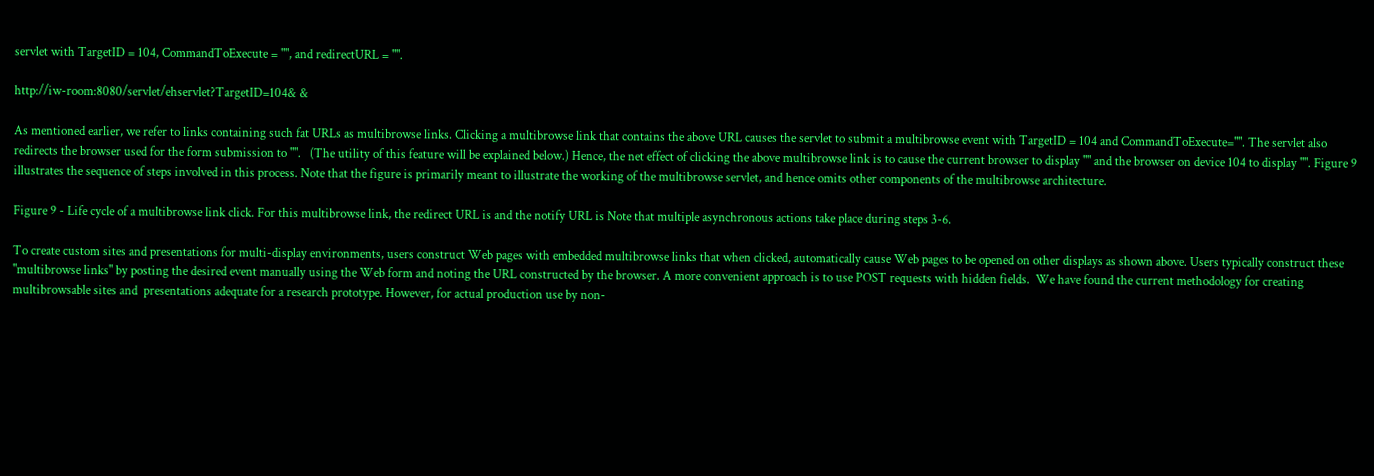servlet with TargetID = 104, CommandToExecute = "", and redirectURL = "".

http://iw-room:8080/servlet/ehservlet?TargetID=104& &

As mentioned earlier, we refer to links containing such fat URLs as multibrowse links. Clicking a multibrowse link that contains the above URL causes the servlet to submit a multibrowse event with TargetID = 104 and CommandToExecute="". The servlet also redirects the browser used for the form submission to "".   (The utility of this feature will be explained below.) Hence, the net effect of clicking the above multibrowse link is to cause the current browser to display "" and the browser on device 104 to display "". Figure 9 illustrates the sequence of steps involved in this process. Note that the figure is primarily meant to illustrate the working of the multibrowse servlet, and hence omits other components of the multibrowse architecture.

Figure 9 - Life cycle of a multibrowse link click. For this multibrowse link, the redirect URL is and the notify URL is Note that multiple asynchronous actions take place during steps 3-6.

To create custom sites and presentations for multi-display environments, users construct Web pages with embedded multibrowse links that when clicked, automatically cause Web pages to be opened on other displays as shown above. Users typically construct these "multibrowse links" by posting the desired event manually using the Web form and noting the URL constructed by the browser. A more convenient approach is to use POST requests with hidden fields.  We have found the current methodology for creating multibrowsable sites and  presentations adequate for a research prototype. However, for actual production use by non-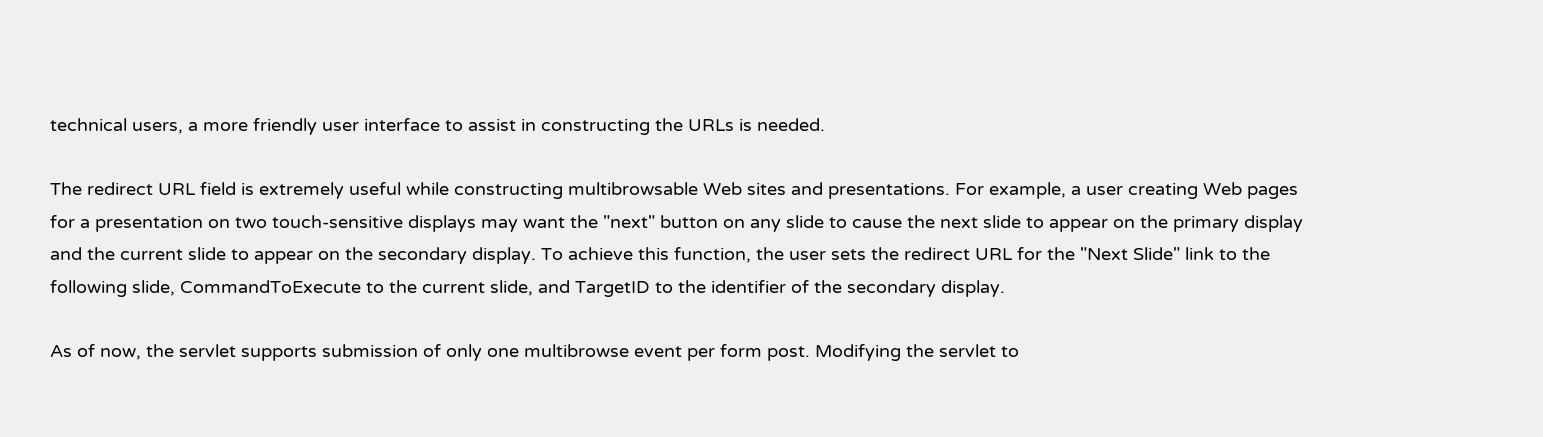technical users, a more friendly user interface to assist in constructing the URLs is needed.

The redirect URL field is extremely useful while constructing multibrowsable Web sites and presentations. For example, a user creating Web pages for a presentation on two touch-sensitive displays may want the "next" button on any slide to cause the next slide to appear on the primary display and the current slide to appear on the secondary display. To achieve this function, the user sets the redirect URL for the "Next Slide" link to the following slide, CommandToExecute to the current slide, and TargetID to the identifier of the secondary display.

As of now, the servlet supports submission of only one multibrowse event per form post. Modifying the servlet to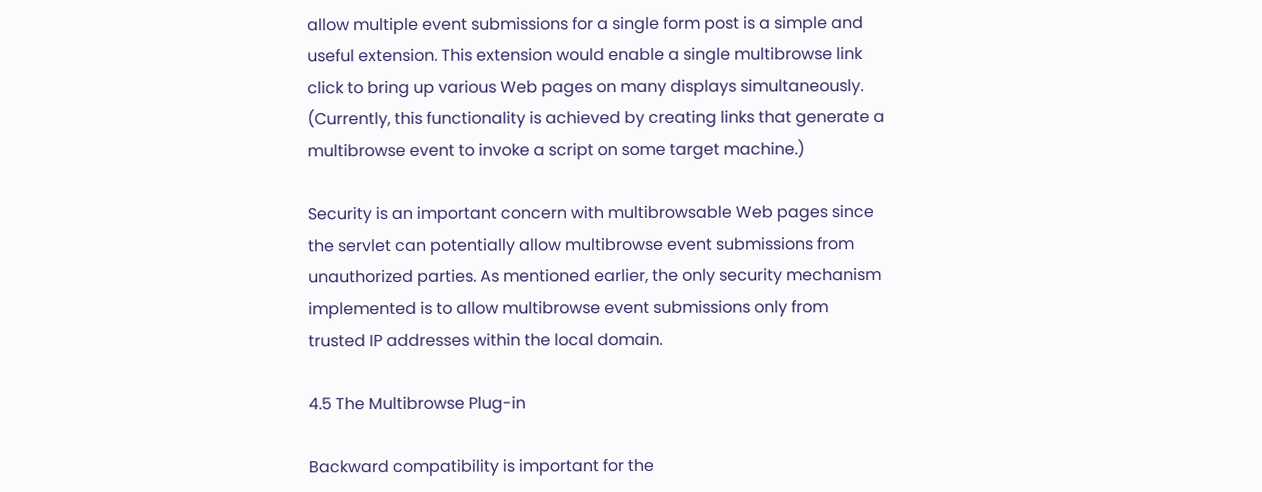allow multiple event submissions for a single form post is a simple and useful extension. This extension would enable a single multibrowse link click to bring up various Web pages on many displays simultaneously. (Currently, this functionality is achieved by creating links that generate a multibrowse event to invoke a script on some target machine.)

Security is an important concern with multibrowsable Web pages since the servlet can potentially allow multibrowse event submissions from unauthorized parties. As mentioned earlier, the only security mechanism implemented is to allow multibrowse event submissions only from trusted IP addresses within the local domain.

4.5 The Multibrowse Plug-in

Backward compatibility is important for the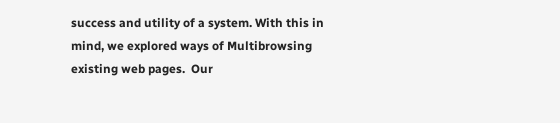success and utility of a system. With this in mind, we explored ways of Multibrowsing existing web pages.  Our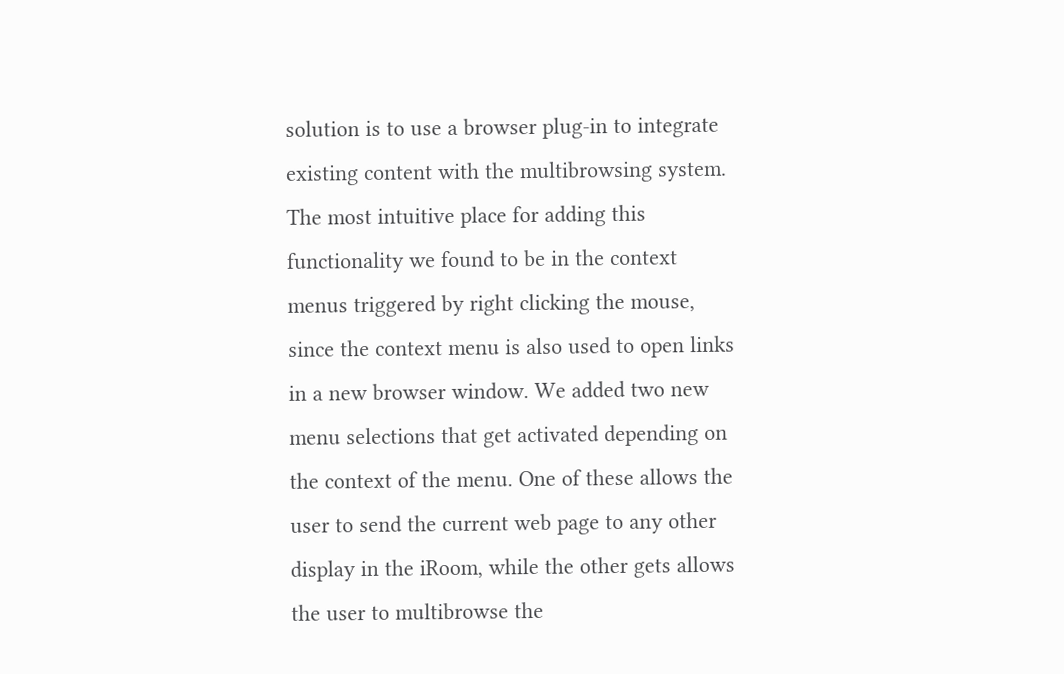solution is to use a browser plug-in to integrate existing content with the multibrowsing system. The most intuitive place for adding this functionality we found to be in the context menus triggered by right clicking the mouse, since the context menu is also used to open links in a new browser window. We added two new menu selections that get activated depending on the context of the menu. One of these allows the user to send the current web page to any other display in the iRoom, while the other gets allows the user to multibrowse the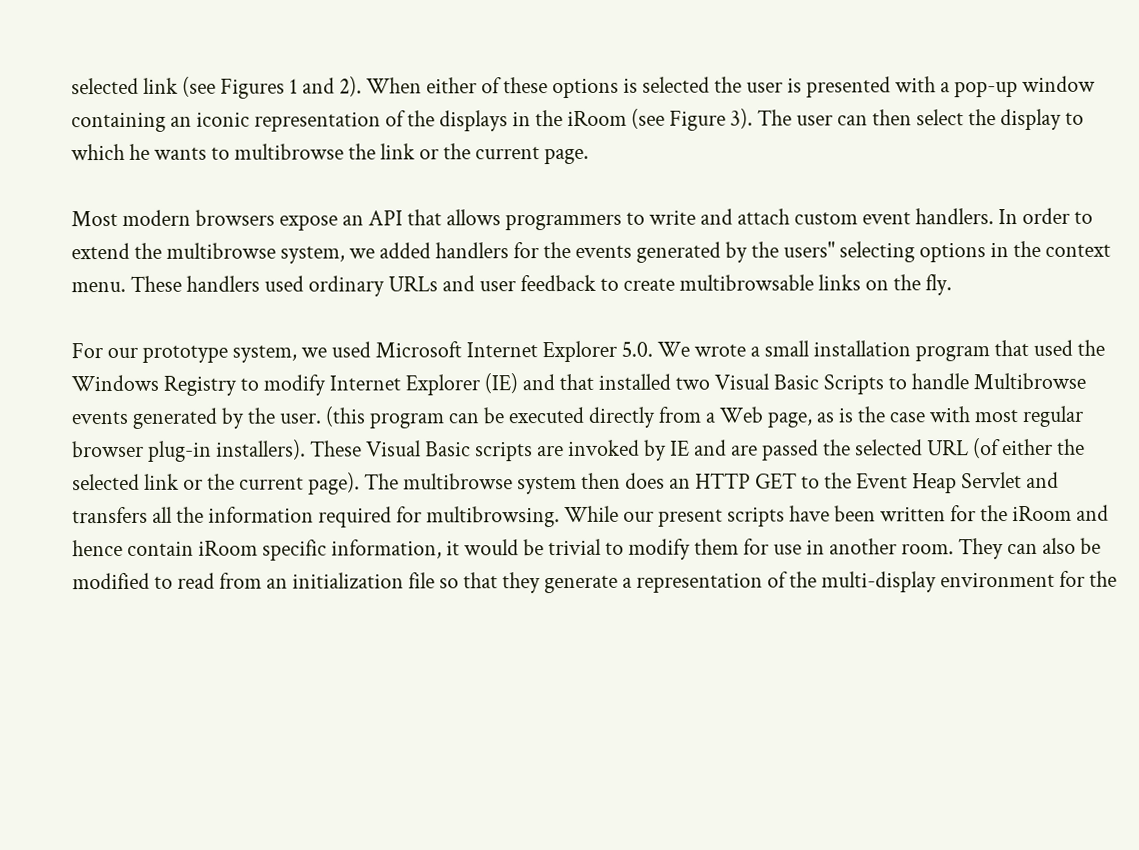selected link (see Figures 1 and 2). When either of these options is selected the user is presented with a pop-up window containing an iconic representation of the displays in the iRoom (see Figure 3). The user can then select the display to which he wants to multibrowse the link or the current page.

Most modern browsers expose an API that allows programmers to write and attach custom event handlers. In order to extend the multibrowse system, we added handlers for the events generated by the users" selecting options in the context menu. These handlers used ordinary URLs and user feedback to create multibrowsable links on the fly.

For our prototype system, we used Microsoft Internet Explorer 5.0. We wrote a small installation program that used the Windows Registry to modify Internet Explorer (IE) and that installed two Visual Basic Scripts to handle Multibrowse events generated by the user. (this program can be executed directly from a Web page, as is the case with most regular browser plug-in installers). These Visual Basic scripts are invoked by IE and are passed the selected URL (of either the selected link or the current page). The multibrowse system then does an HTTP GET to the Event Heap Servlet and transfers all the information required for multibrowsing. While our present scripts have been written for the iRoom and hence contain iRoom specific information, it would be trivial to modify them for use in another room. They can also be modified to read from an initialization file so that they generate a representation of the multi-display environment for the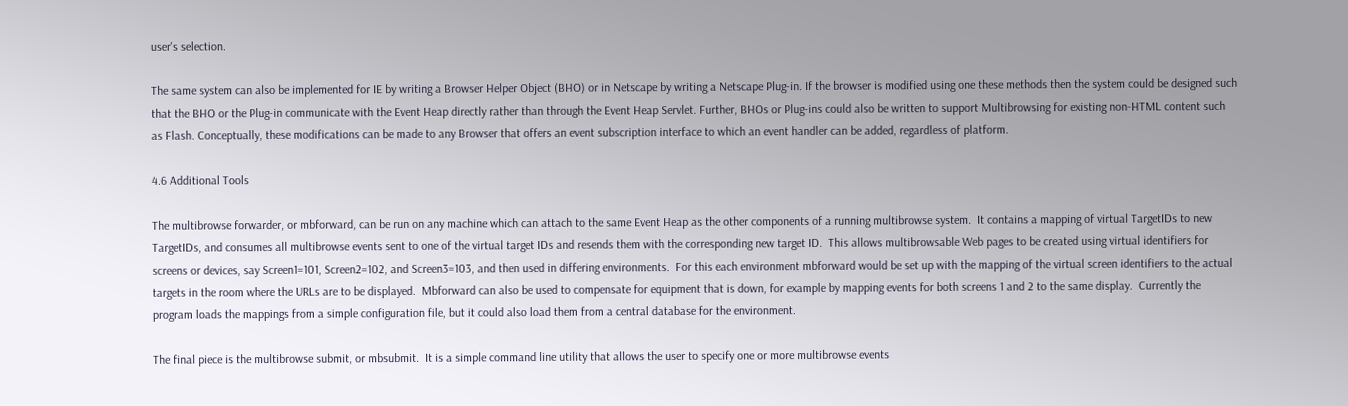user's selection.

The same system can also be implemented for IE by writing a Browser Helper Object (BHO) or in Netscape by writing a Netscape Plug-in. If the browser is modified using one these methods then the system could be designed such that the BHO or the Plug-in communicate with the Event Heap directly rather than through the Event Heap Servlet. Further, BHOs or Plug-ins could also be written to support Multibrowsing for existing non-HTML content such as Flash. Conceptually, these modifications can be made to any Browser that offers an event subscription interface to which an event handler can be added, regardless of platform.

4.6 Additional Tools

The multibrowse forwarder, or mbforward, can be run on any machine which can attach to the same Event Heap as the other components of a running multibrowse system.  It contains a mapping of virtual TargetIDs to new TargetIDs, and consumes all multibrowse events sent to one of the virtual target IDs and resends them with the corresponding new target ID.  This allows multibrowsable Web pages to be created using virtual identifiers for screens or devices, say Screen1=101, Screen2=102, and Screen3=103, and then used in differing environments.  For this each environment mbforward would be set up with the mapping of the virtual screen identifiers to the actual targets in the room where the URLs are to be displayed.  Mbforward can also be used to compensate for equipment that is down, for example by mapping events for both screens 1 and 2 to the same display.  Currently the program loads the mappings from a simple configuration file, but it could also load them from a central database for the environment.

The final piece is the multibrowse submit, or mbsubmit.  It is a simple command line utility that allows the user to specify one or more multibrowse events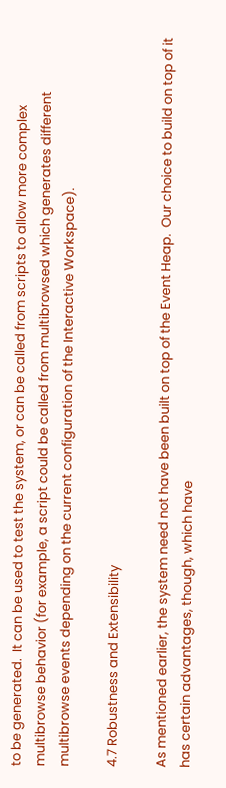to be generated.  It can be used to test the system, or can be called from scripts to allow more complex multibrowse behavior (for example, a script could be called from multibrowsed which generates different multibrowse events depending on the current configuration of the Interactive Workspace).

4.7 Robustness and Extensibility

As mentioned earlier, the system need not have been built on top of the Event Heap.  Our choice to build on top of it has certain advantages, though, which have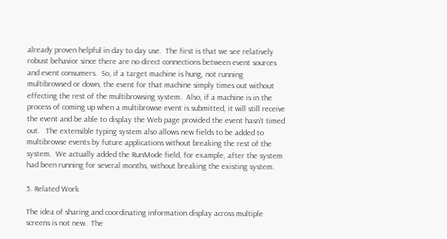already proven helpful in day to day use.  The first is that we see relatively robust behavior since there are no direct connections between event sources and event consumers.  So, if a target machine is hung, not running multibrowsed or down, the event for that machine simply times out without effecting the rest of the multibrowsing system.  Also, if a machine is in the process of coming up when a multibrowse event is submitted, it will still receive the event and be able to display the Web page provided the event hasn't timed out.   The extensible typing system also allows new fields to be added to multibrowse events by future applications without breaking the rest of the system.  We actually added the RunMode field, for example, after the system had been running for several months, without breaking the existing system.

5. Related Work

The idea of sharing and coordinating information display across multiple screens is not new.  The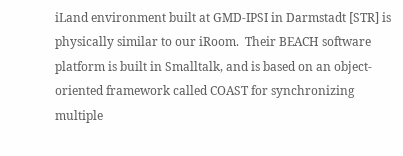iLand environment built at GMD-IPSI in Darmstadt [STR] is physically similar to our iRoom.  Their BEACH software platform is built in Smalltalk, and is based on an object-oriented framework called COAST for synchronizing multiple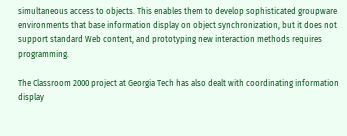simultaneous access to objects. This enables them to develop sophisticated groupware environments that base information display on object synchronization, but it does not support standard Web content, and prototyping new interaction methods requires programming.

The Classroom 2000 project at Georgia Tech has also dealt with coordinating information display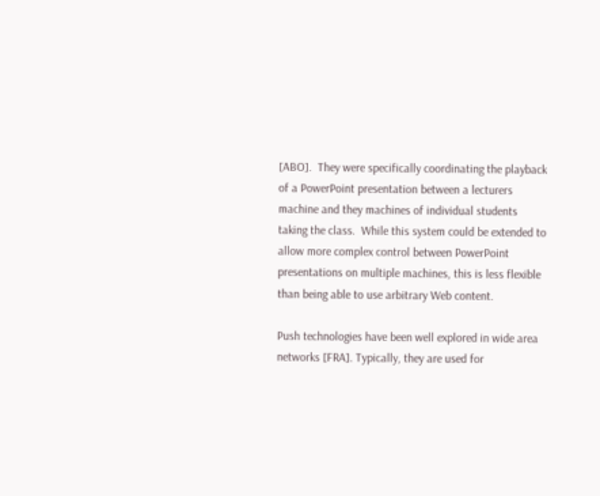[ABO].  They were specifically coordinating the playback of a PowerPoint presentation between a lecturers machine and they machines of individual students taking the class.  While this system could be extended to allow more complex control between PowerPoint presentations on multiple machines, this is less flexible than being able to use arbitrary Web content.

Push technologies have been well explored in wide area networks [FRA]. Typically, they are used for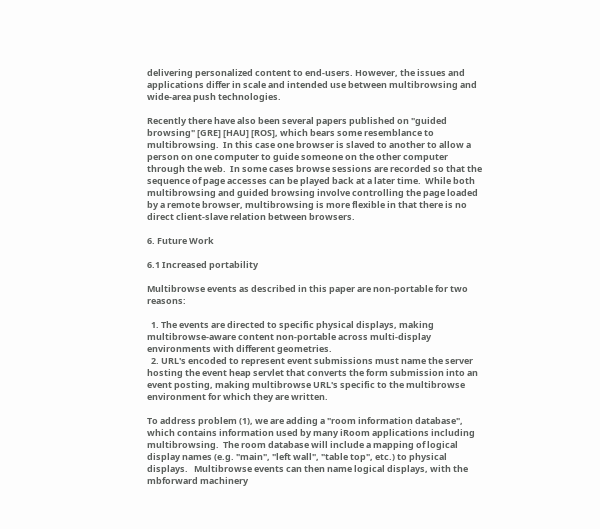delivering personalized content to end-users. However, the issues and applications differ in scale and intended use between multibrowsing and wide-area push technologies.

Recently there have also been several papers published on "guided browsing" [GRE] [HAU] [ROS], which bears some resemblance to multibrowsing.  In this case one browser is slaved to another to allow a person on one computer to guide someone on the other computer through the web.  In some cases browse sessions are recorded so that the sequence of page accesses can be played back at a later time.  While both multibrowsing and guided browsing involve controlling the page loaded by a remote browser, multibrowsing is more flexible in that there is no direct client-slave relation between browsers.

6. Future Work

6.1 Increased portability

Multibrowse events as described in this paper are non-portable for two reasons:

  1. The events are directed to specific physical displays, making multibrowse-aware content non-portable across multi-display environments with different geometries.
  2. URL's encoded to represent event submissions must name the server hosting the event heap servlet that converts the form submission into an event posting, making multibrowse URL's specific to the multibrowse environment for which they are written.

To address problem (1), we are adding a "room information database", which contains information used by many iRoom applications including multibrowsing.  The room database will include a mapping of logical display names (e.g. "main", "left wall", "table top", etc.) to physical displays.   Multibrowse events can then name logical displays, with the mbforward machinery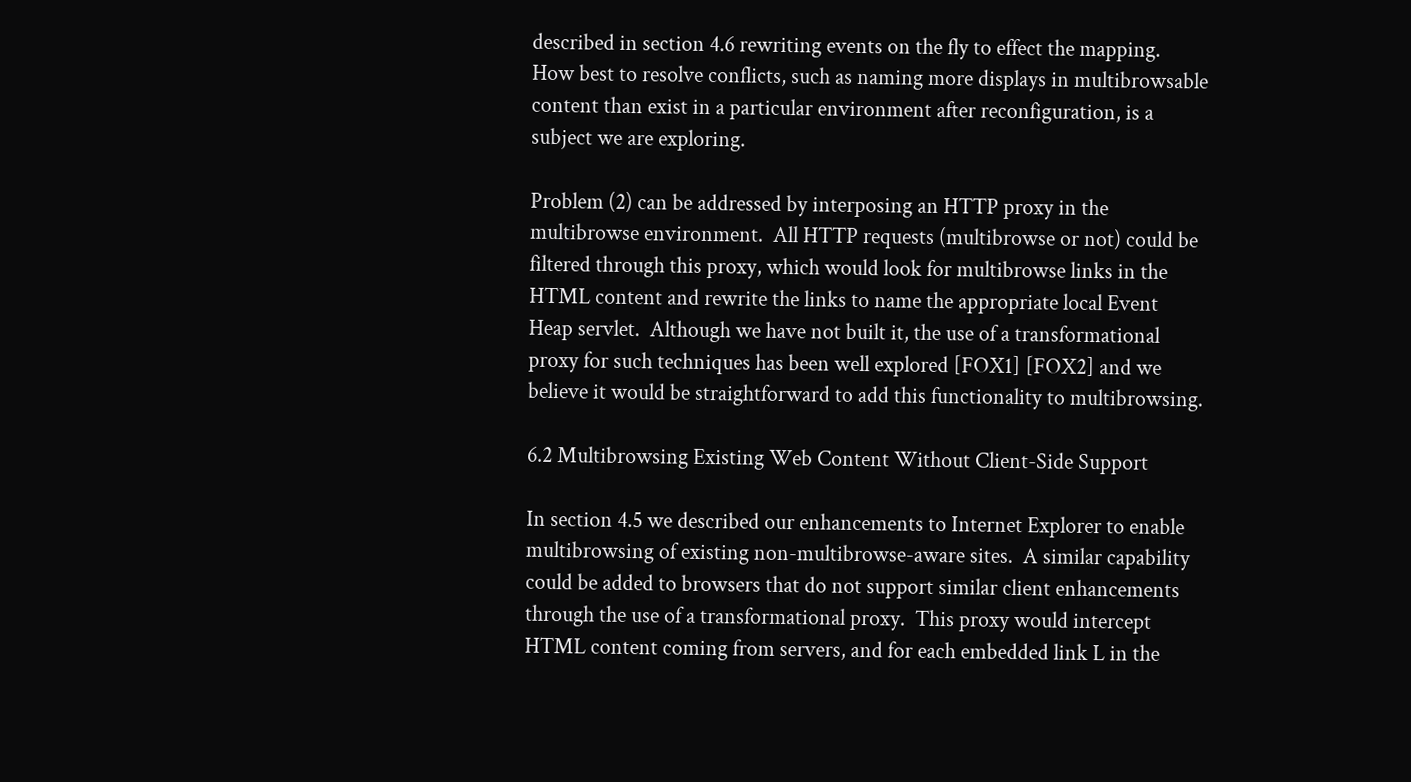described in section 4.6 rewriting events on the fly to effect the mapping.   How best to resolve conflicts, such as naming more displays in multibrowsable content than exist in a particular environment after reconfiguration, is a subject we are exploring.

Problem (2) can be addressed by interposing an HTTP proxy in the multibrowse environment.  All HTTP requests (multibrowse or not) could be filtered through this proxy, which would look for multibrowse links in the HTML content and rewrite the links to name the appropriate local Event Heap servlet.  Although we have not built it, the use of a transformational proxy for such techniques has been well explored [FOX1] [FOX2] and we believe it would be straightforward to add this functionality to multibrowsing.

6.2 Multibrowsing Existing Web Content Without Client-Side Support

In section 4.5 we described our enhancements to Internet Explorer to enable multibrowsing of existing non-multibrowse-aware sites.  A similar capability could be added to browsers that do not support similar client enhancements through the use of a transformational proxy.  This proxy would intercept HTML content coming from servers, and for each embedded link L in the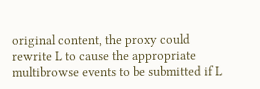original content, the proxy could rewrite L to cause the appropriate multibrowse events to be submitted if L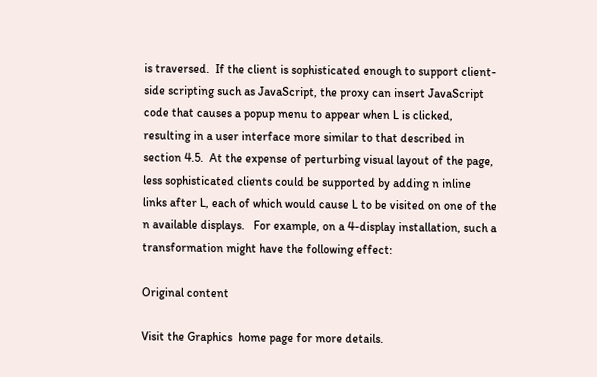is traversed.  If the client is sophisticated enough to support client-side scripting such as JavaScript, the proxy can insert JavaScript code that causes a popup menu to appear when L is clicked, resulting in a user interface more similar to that described in section 4.5.  At the expense of perturbing visual layout of the page, less sophisticated clients could be supported by adding n inline links after L, each of which would cause L to be visited on one of the n available displays.   For example, on a 4-display installation, such a transformation might have the following effect:

Original content

Visit the Graphics  home page for more details.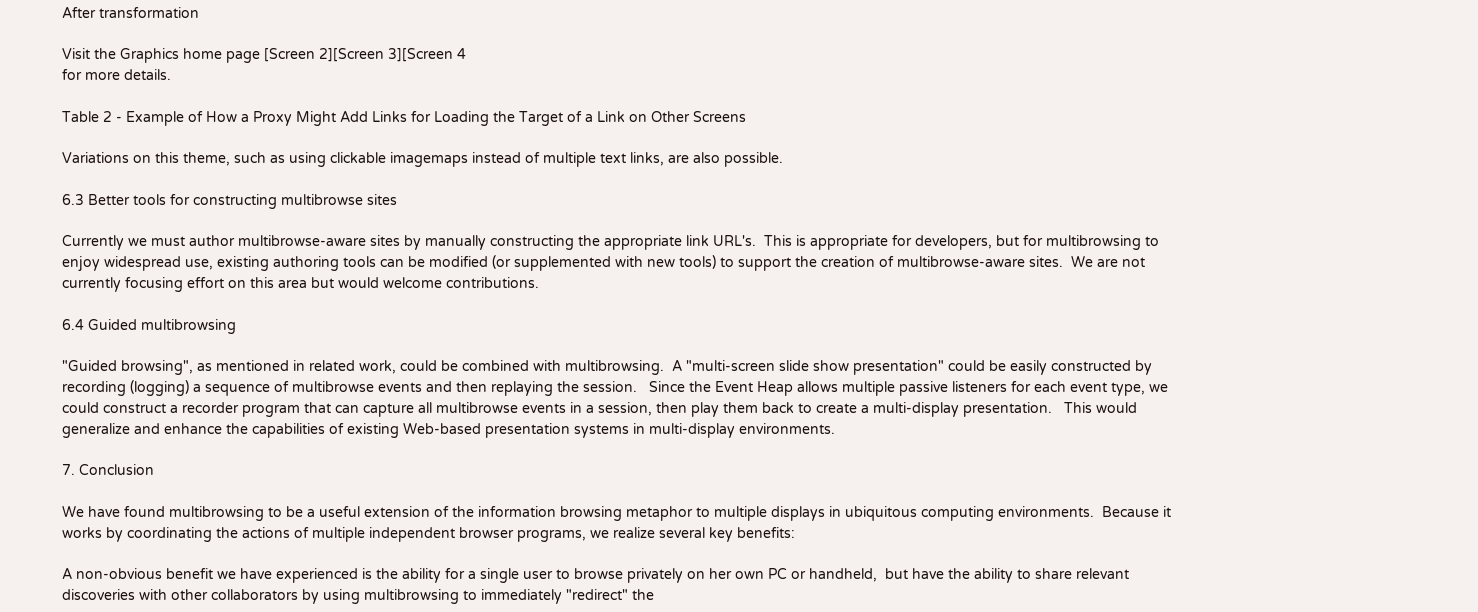After transformation

Visit the Graphics home page [Screen 2][Screen 3][Screen 4
for more details.

Table 2 - Example of How a Proxy Might Add Links for Loading the Target of a Link on Other Screens

Variations on this theme, such as using clickable imagemaps instead of multiple text links, are also possible.

6.3 Better tools for constructing multibrowse sites

Currently we must author multibrowse-aware sites by manually constructing the appropriate link URL's.  This is appropriate for developers, but for multibrowsing to enjoy widespread use, existing authoring tools can be modified (or supplemented with new tools) to support the creation of multibrowse-aware sites.  We are not currently focusing effort on this area but would welcome contributions.

6.4 Guided multibrowsing

"Guided browsing", as mentioned in related work, could be combined with multibrowsing.  A "multi-screen slide show presentation" could be easily constructed by recording (logging) a sequence of multibrowse events and then replaying the session.   Since the Event Heap allows multiple passive listeners for each event type, we could construct a recorder program that can capture all multibrowse events in a session, then play them back to create a multi-display presentation.   This would generalize and enhance the capabilities of existing Web-based presentation systems in multi-display environments.

7. Conclusion

We have found multibrowsing to be a useful extension of the information browsing metaphor to multiple displays in ubiquitous computing environments.  Because it works by coordinating the actions of multiple independent browser programs, we realize several key benefits:

A non-obvious benefit we have experienced is the ability for a single user to browse privately on her own PC or handheld,  but have the ability to share relevant discoveries with other collaborators by using multibrowsing to immediately "redirect" the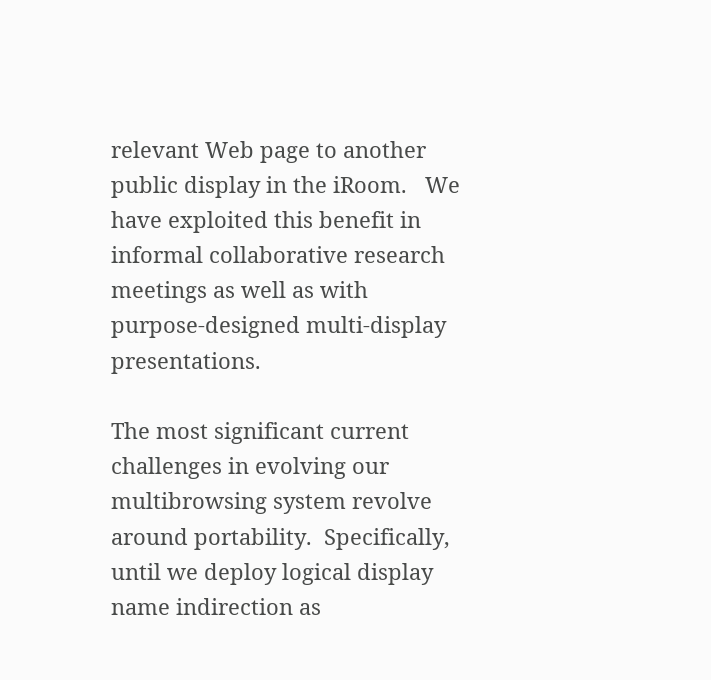relevant Web page to another public display in the iRoom.   We have exploited this benefit in informal collaborative research meetings as well as with purpose-designed multi-display presentations.

The most significant current challenges in evolving our multibrowsing system revolve around portability.  Specifically, until we deploy logical display name indirection as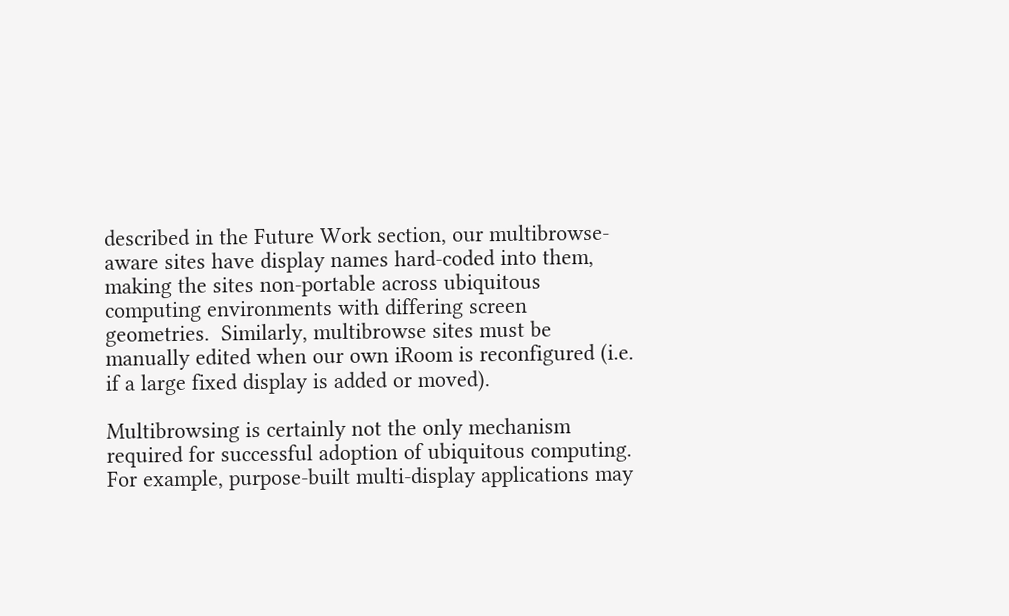described in the Future Work section, our multibrowse-aware sites have display names hard-coded into them, making the sites non-portable across ubiquitous computing environments with differing screen geometries.  Similarly, multibrowse sites must be manually edited when our own iRoom is reconfigured (i.e. if a large fixed display is added or moved).

Multibrowsing is certainly not the only mechanism required for successful adoption of ubiquitous computing.  For example, purpose-built multi-display applications may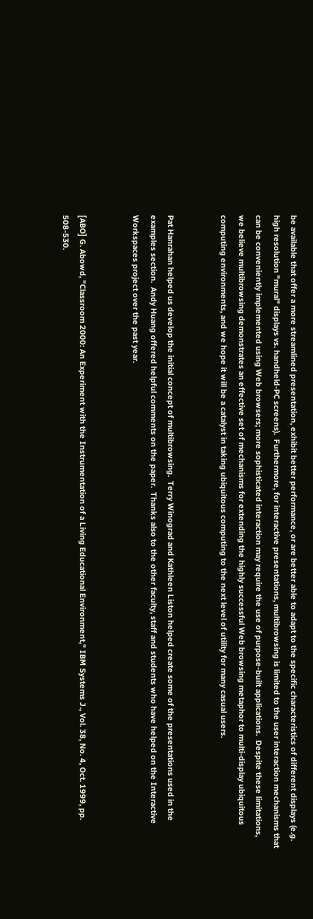be available that offer a more streamlined presentation, exhibit better performance, or are better able to adapt to the specific characteristics of different displays (e.g. high resolution "mural" displays vs. handheld-PC screens).  Furthermore, for interactive presentations, multibrowsing is limited to the user interaction mechanisms that can be conveniently implemented using Web browsers; more sophisticated interaction may require the use of purpose-built applications.  Despite these limitations, we believe multibrowsing demonstrates an effective set of mechanisms for extending the highly successful Web browsing metaphor to multi-display ubiquitous computing environments, and we hope it will be a catalyst in taking ubiquitous computing to the next level of utility for many casual users.


Pat Hanrahan helped us develop the initial concept of multibrowsing.  Terry Winograd and Kathleen Liston helped create some of the presentations used in the examples section.  Andy Huang offered helpful comments on the paper.  Thanks also to the other faculty, staff and students who have helped on the Interactive Workspaces project over the past year.


[ABO] G. Abowd, "Classroom 2000: An Experiment with the Instrumentation of a Living Educational Environment," IBM Systems J., Vol. 38, No. 4, Oct. 1999, pp. 508-530.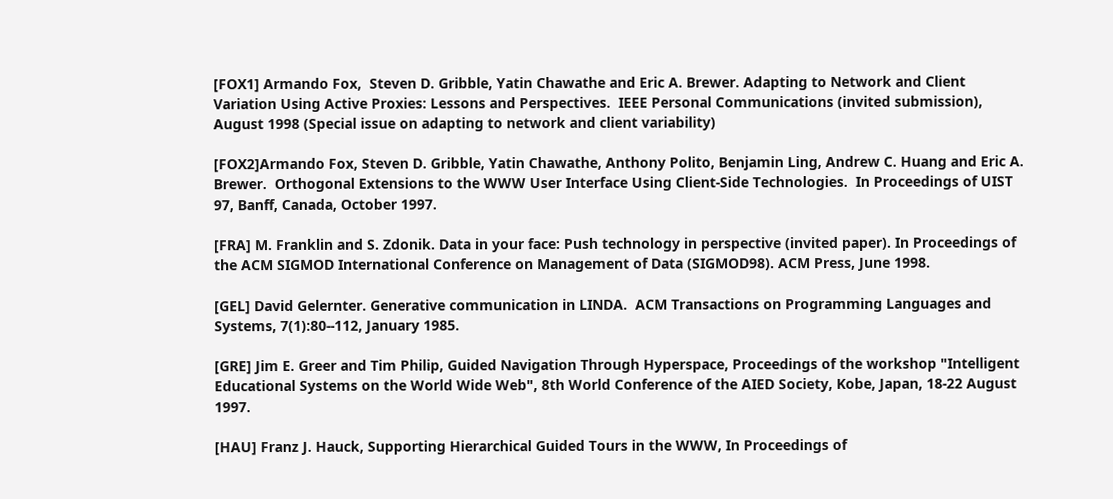[FOX1] Armando Fox,  Steven D. Gribble, Yatin Chawathe and Eric A. Brewer. Adapting to Network and Client Variation Using Active Proxies: Lessons and Perspectives.  IEEE Personal Communications (invited submission), August 1998 (Special issue on adapting to network and client variability)

[FOX2]Armando Fox, Steven D. Gribble, Yatin Chawathe, Anthony Polito, Benjamin Ling, Andrew C. Huang and Eric A. Brewer.  Orthogonal Extensions to the WWW User Interface Using Client-Side Technologies.  In Proceedings of UIST 97, Banff, Canada, October 1997.

[FRA] M. Franklin and S. Zdonik. Data in your face: Push technology in perspective (invited paper). In Proceedings of the ACM SIGMOD International Conference on Management of Data (SIGMOD98). ACM Press, June 1998.

[GEL] David Gelernter. Generative communication in LINDA.  ACM Transactions on Programming Languages and Systems, 7(1):80--112, January 1985.

[GRE] Jim E. Greer and Tim Philip, Guided Navigation Through Hyperspace, Proceedings of the workshop "Intelligent Educational Systems on the World Wide Web", 8th World Conference of the AIED Society, Kobe, Japan, 18-22 August 1997.

[HAU] Franz J. Hauck, Supporting Hierarchical Guided Tours in the WWW, In Proceedings of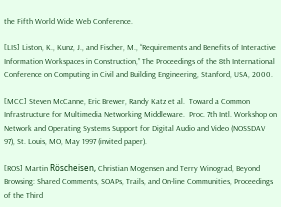the Fifth World Wide Web Conference.

[LIS] Liston, K., Kunz, J., and Fischer, M., “Requirements and Benefits of Interactive Information Workspaces in Construction,” The Proceedings of the 8th International Conference on Computing in Civil and Building Engineering, Stanford, USA, 2000.

[MCC] Steven McCanne, Eric Brewer, Randy Katz et al.  Toward a Common Infrastructure for Multimedia Networking Middleware.  Proc. 7th Intl. Workshop on Network and Operating Systems Support for Digital Audio and Video (NOSSDAV 97), St. Louis, MO, May 1997 (invited paper).

[ROS] Martin Röscheisen, Christian Mogensen and Terry Winograd, Beyond Browsing: Shared Comments, SOAPs, Trails, and On-line Communities, Proceedings of the Third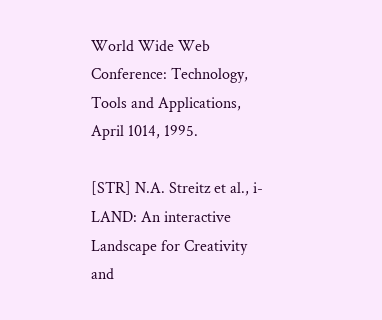World Wide Web Conference: Technology,
Tools and Applications, April 1014, 1995.

[STR] N.A. Streitz et al., i-LAND: An interactive Landscape for Creativity and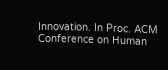Innovation. In Proc. ACM Conference on Human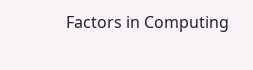Factors in Computing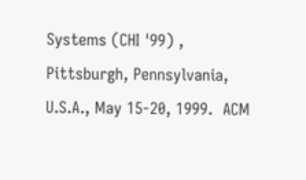Systems (CHI '99) , Pittsburgh, Pennsylvania, U.S.A., May 15-20, 1999.  ACM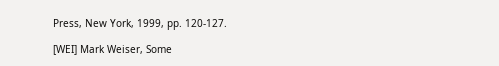Press, New York, 1999, pp. 120-127.

[WEI] Mark Weiser, Some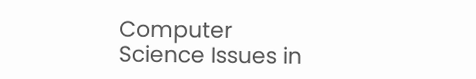Computer Science Issues in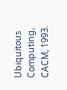Ubiquitous Computing, CACM, 1993.